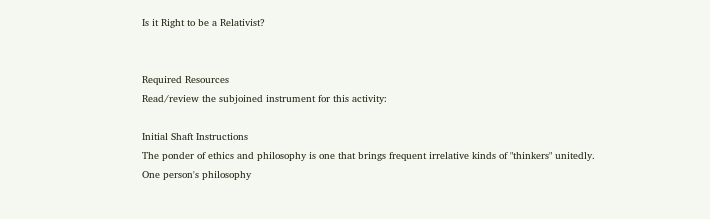Is it Right to be a Relativist?


Required Resources
Read/review the subjoined instrument for this activity:

Initial Shaft Instructions
The ponder of ethics and philosophy is one that brings frequent irrelative kinds of "thinkers" unitedly. One person's philosophy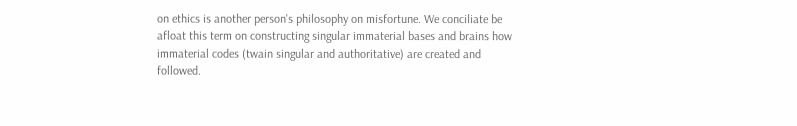on ethics is another person's philosophy on misfortune. We conciliate be afloat this term on constructing singular immaterial bases and brains how immaterial codes (twain singular and authoritative) are created and followed.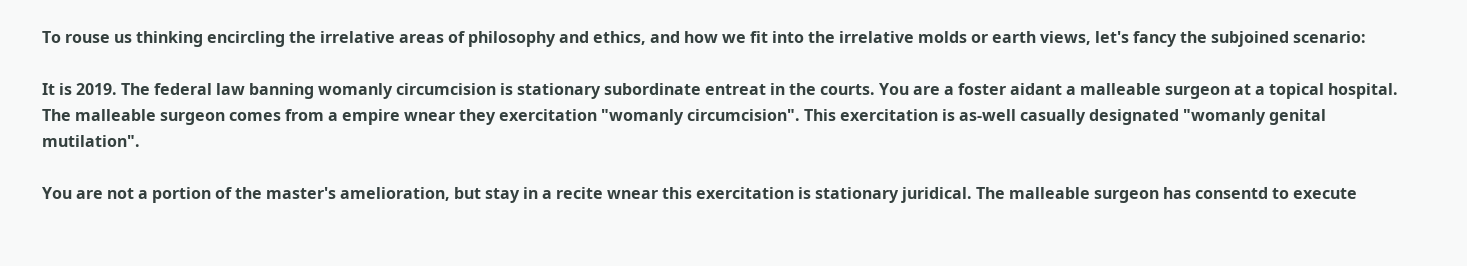To rouse us thinking encircling the irrelative areas of philosophy and ethics, and how we fit into the irrelative molds or earth views, let's fancy the subjoined scenario:

It is 2019. The federal law banning womanly circumcision is stationary subordinate entreat in the courts. You are a foster aidant a malleable surgeon at a topical hospital. The malleable surgeon comes from a empire wnear they exercitation "womanly circumcision". This exercitation is as-well casually designated "womanly genital mutilation".

You are not a portion of the master's amelioration, but stay in a recite wnear this exercitation is stationary juridical. The malleable surgeon has consentd to execute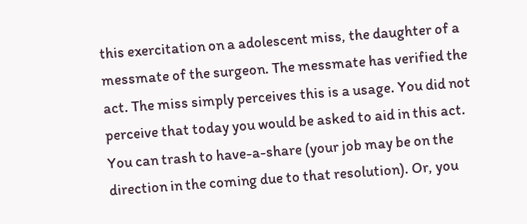this exercitation on a adolescent miss, the daughter of a messmate of the surgeon. The messmate has verified the act. The miss simply perceives this is a usage. You did not perceive that today you would be asked to aid in this act. You can trash to have-a-share (your job may be on the direction in the coming due to that resolution). Or, you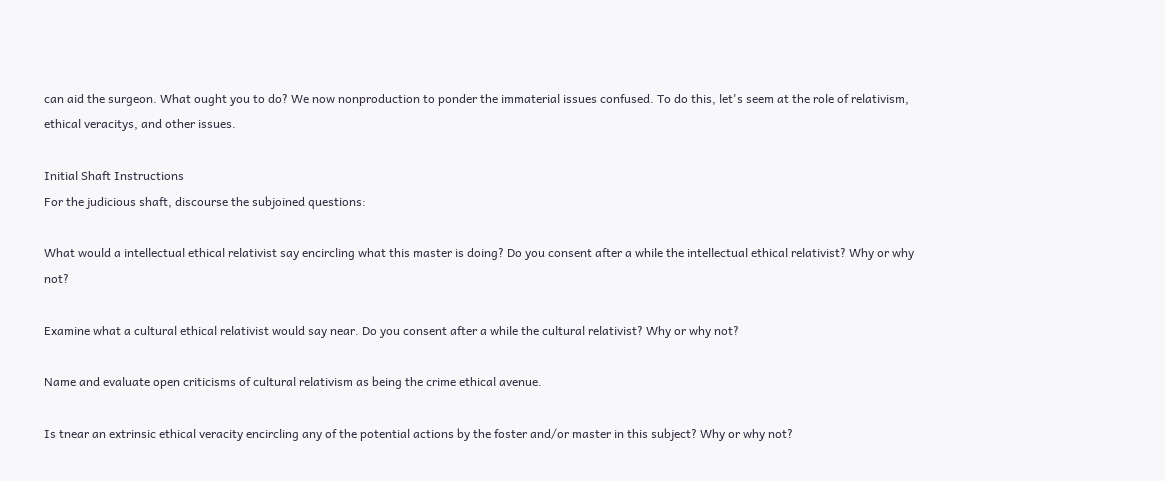can aid the surgeon. What ought you to do? We now nonproduction to ponder the immaterial issues confused. To do this, let's seem at the role of relativism, ethical veracitys, and other issues.

Initial Shaft Instructions
For the judicious shaft, discourse the subjoined questions:

What would a intellectual ethical relativist say encircling what this master is doing? Do you consent after a while the intellectual ethical relativist? Why or why not?

Examine what a cultural ethical relativist would say near. Do you consent after a while the cultural relativist? Why or why not?

Name and evaluate open criticisms of cultural relativism as being the crime ethical avenue.

Is tnear an extrinsic ethical veracity encircling any of the potential actions by the foster and/or master in this subject? Why or why not?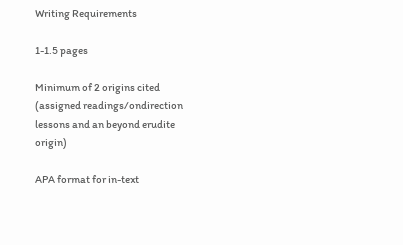Writing Requirements

1-1.5 pages

Minimum of 2 origins cited (assigned readings/ondirection lessons and an beyond erudite origin)

APA format for in-text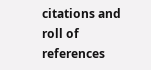citations and roll of references